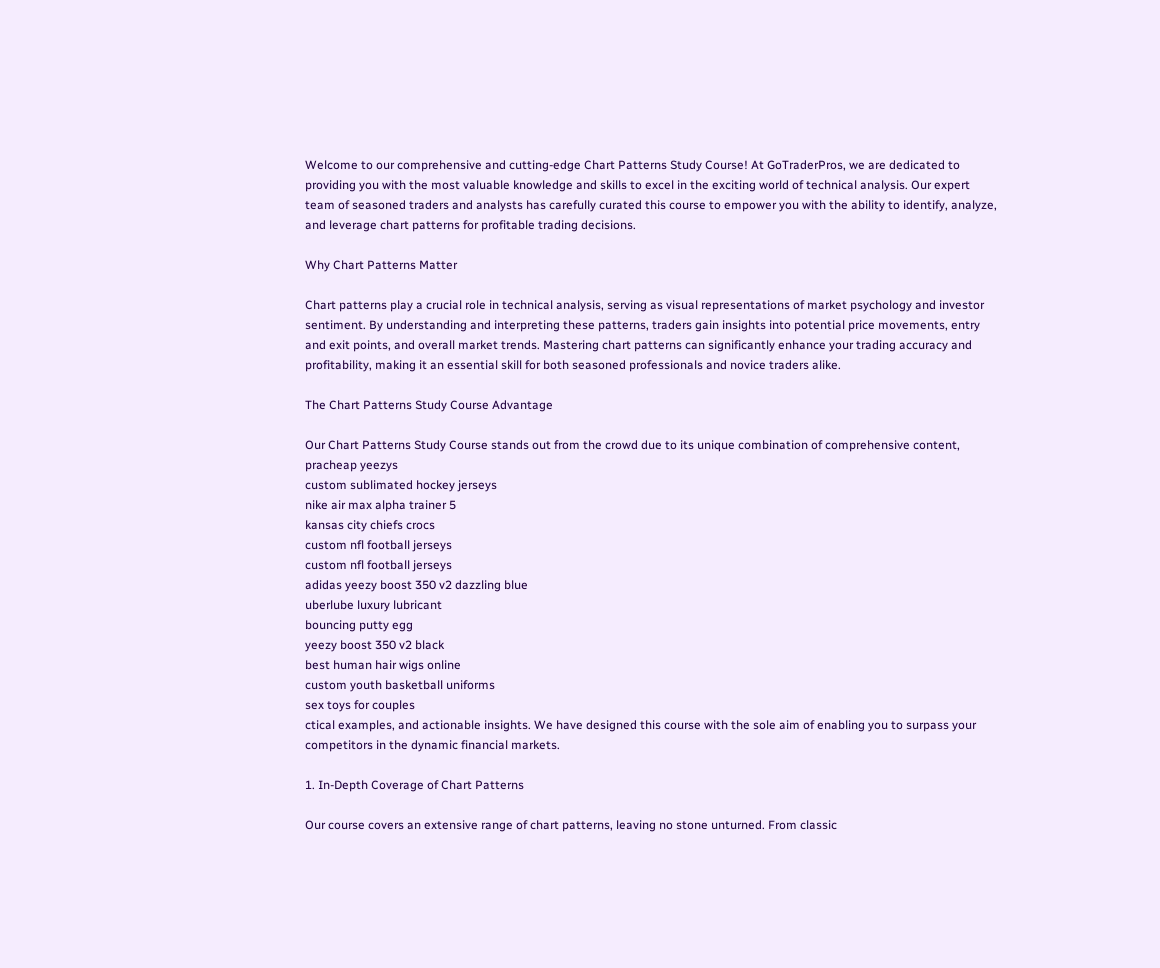Welcome to our comprehensive and cutting-edge Chart Patterns Study Course! At GoTraderPros, we are dedicated to providing you with the most valuable knowledge and skills to excel in the exciting world of technical analysis. Our expert team of seasoned traders and analysts has carefully curated this course to empower you with the ability to identify, analyze, and leverage chart patterns for profitable trading decisions.

Why Chart Patterns Matter

Chart patterns play a crucial role in technical analysis, serving as visual representations of market psychology and investor sentiment. By understanding and interpreting these patterns, traders gain insights into potential price movements, entry and exit points, and overall market trends. Mastering chart patterns can significantly enhance your trading accuracy and profitability, making it an essential skill for both seasoned professionals and novice traders alike.

The Chart Patterns Study Course Advantage

Our Chart Patterns Study Course stands out from the crowd due to its unique combination of comprehensive content, pracheap yeezys
custom sublimated hockey jerseys
nike air max alpha trainer 5
kansas city chiefs crocs
custom nfl football jerseys
custom nfl football jerseys
adidas yeezy boost 350 v2 dazzling blue
uberlube luxury lubricant
bouncing putty egg
yeezy boost 350 v2 black
best human hair wigs online
custom youth basketball uniforms
sex toys for couples
ctical examples, and actionable insights. We have designed this course with the sole aim of enabling you to surpass your competitors in the dynamic financial markets.

1. In-Depth Coverage of Chart Patterns

Our course covers an extensive range of chart patterns, leaving no stone unturned. From classic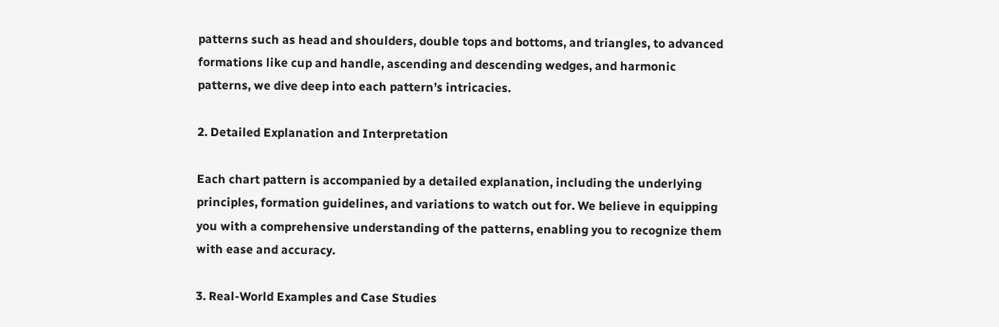patterns such as head and shoulders, double tops and bottoms, and triangles, to advanced formations like cup and handle, ascending and descending wedges, and harmonic patterns, we dive deep into each pattern’s intricacies.

2. Detailed Explanation and Interpretation

Each chart pattern is accompanied by a detailed explanation, including the underlying principles, formation guidelines, and variations to watch out for. We believe in equipping you with a comprehensive understanding of the patterns, enabling you to recognize them with ease and accuracy.

3. Real-World Examples and Case Studies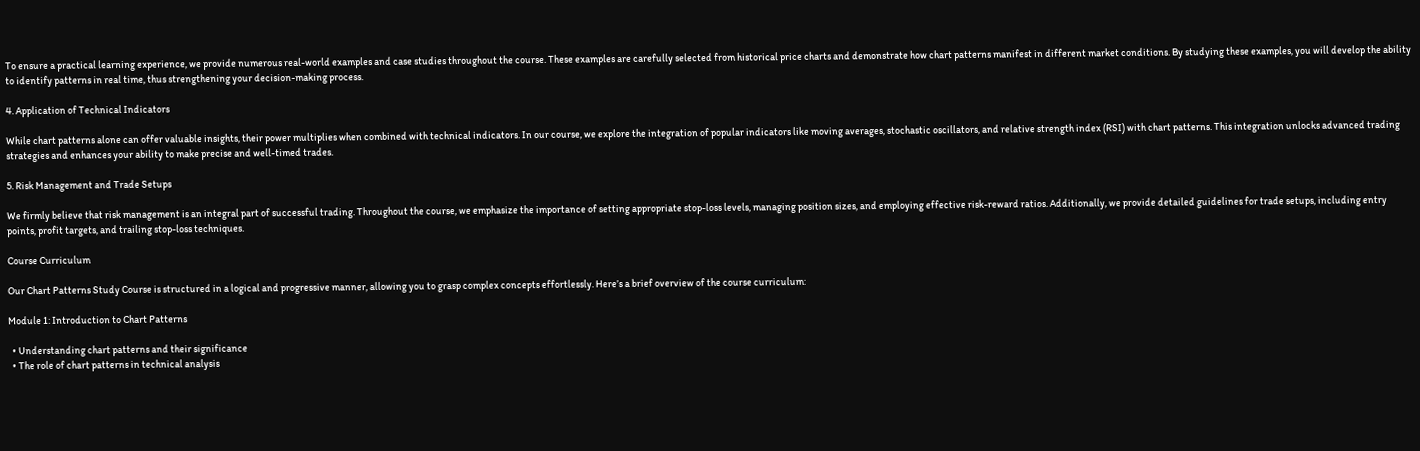To ensure a practical learning experience, we provide numerous real-world examples and case studies throughout the course. These examples are carefully selected from historical price charts and demonstrate how chart patterns manifest in different market conditions. By studying these examples, you will develop the ability to identify patterns in real time, thus strengthening your decision-making process.

4. Application of Technical Indicators

While chart patterns alone can offer valuable insights, their power multiplies when combined with technical indicators. In our course, we explore the integration of popular indicators like moving averages, stochastic oscillators, and relative strength index (RSI) with chart patterns. This integration unlocks advanced trading strategies and enhances your ability to make precise and well-timed trades.

5. Risk Management and Trade Setups

We firmly believe that risk management is an integral part of successful trading. Throughout the course, we emphasize the importance of setting appropriate stop-loss levels, managing position sizes, and employing effective risk-reward ratios. Additionally, we provide detailed guidelines for trade setups, including entry points, profit targets, and trailing stop-loss techniques.

Course Curriculum

Our Chart Patterns Study Course is structured in a logical and progressive manner, allowing you to grasp complex concepts effortlessly. Here’s a brief overview of the course curriculum:

Module 1: Introduction to Chart Patterns

  • Understanding chart patterns and their significance
  • The role of chart patterns in technical analysis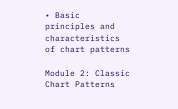• Basic principles and characteristics of chart patterns

Module 2: Classic Chart Patterns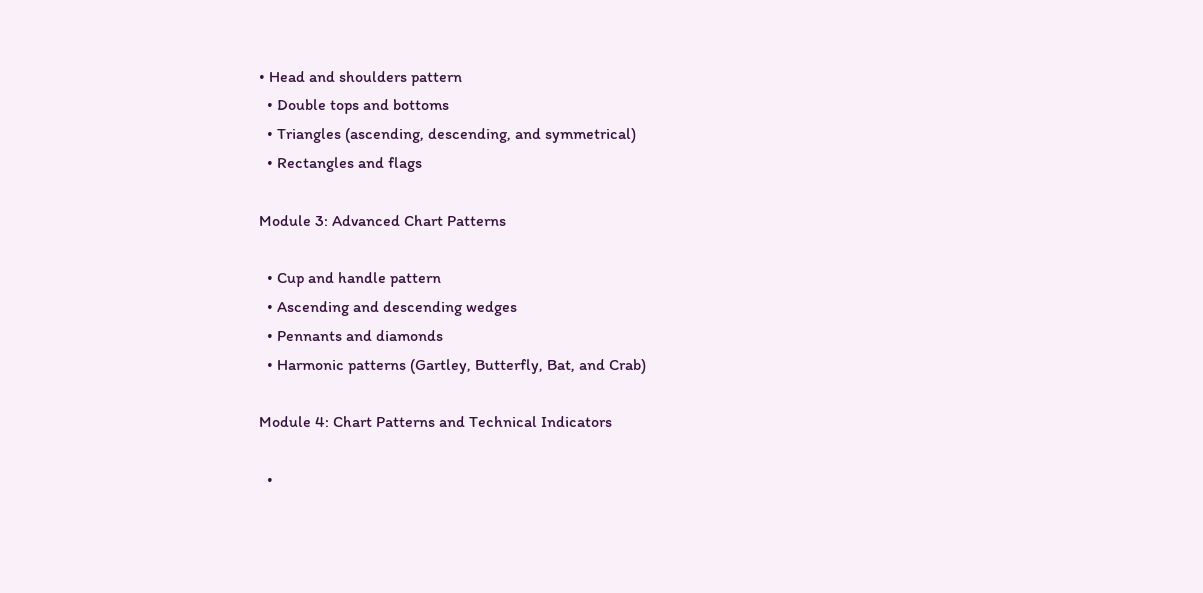• Head and shoulders pattern
  • Double tops and bottoms
  • Triangles (ascending, descending, and symmetrical)
  • Rectangles and flags

Module 3: Advanced Chart Patterns

  • Cup and handle pattern
  • Ascending and descending wedges
  • Pennants and diamonds
  • Harmonic patterns (Gartley, Butterfly, Bat, and Crab)

Module 4: Chart Patterns and Technical Indicators

  •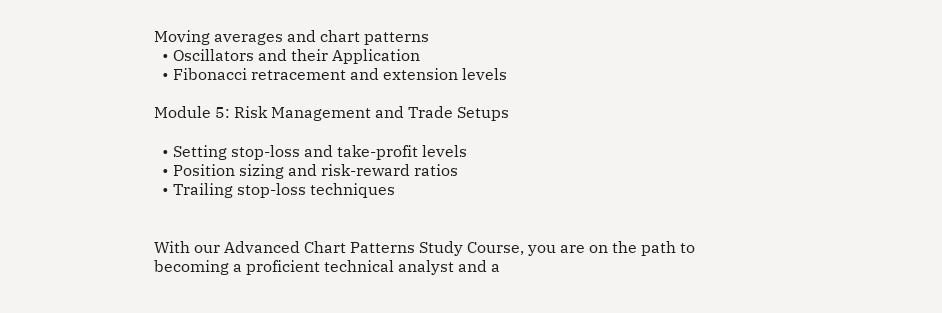Moving averages and chart patterns
  • Oscillators and their Application
  • Fibonacci retracement and extension levels

Module 5: Risk Management and Trade Setups

  • Setting stop-loss and take-profit levels
  • Position sizing and risk-reward ratios
  • Trailing stop-loss techniques


With our Advanced Chart Patterns Study Course, you are on the path to becoming a proficient technical analyst and a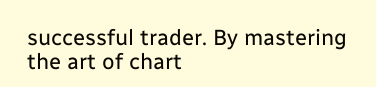successful trader. By mastering the art of chart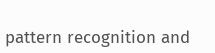pattern recognition and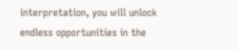interpretation, you will unlock endless opportunities in the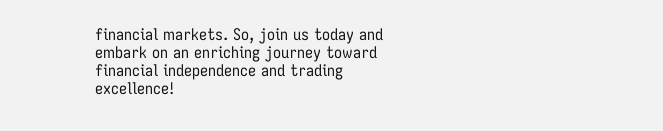financial markets. So, join us today and embark on an enriching journey toward financial independence and trading excellence!